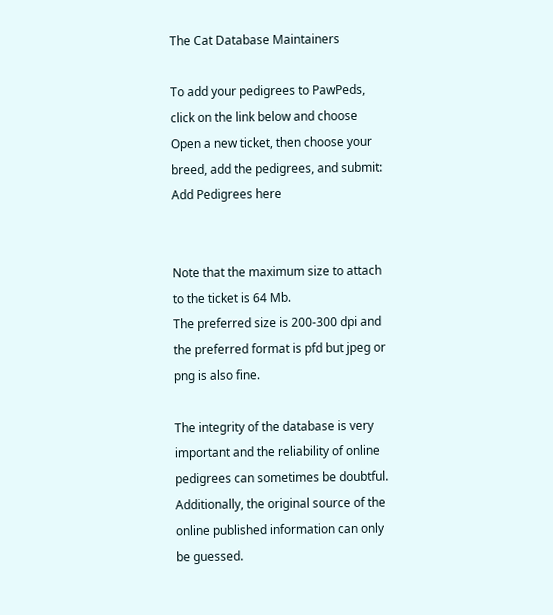The Cat Database Maintainers

To add your pedigrees to PawPeds, click on the link below and choose Open a new ticket, then choose your breed, add the pedigrees, and submit:
Add Pedigrees here


Note that the maximum size to attach to the ticket is 64 Mb.
The preferred size is 200-300 dpi and the preferred format is pfd but jpeg or png is also fine.

The integrity of the database is very important and the reliability of online pedigrees can sometimes be doubtful.
Additionally, the original source of the online published information can only be guessed.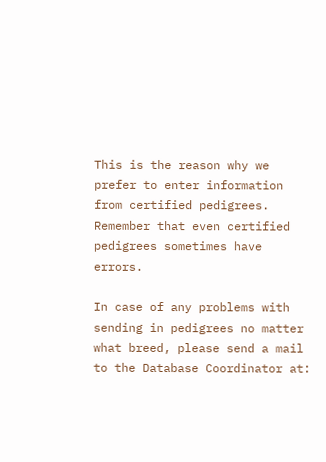This is the reason why we prefer to enter information from certified pedigrees. Remember that even certified pedigrees sometimes have errors.

In case of any problems with sending in pedigrees no matter what breed, please send a mail to the Database Coordinator at: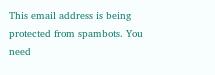This email address is being protected from spambots. You need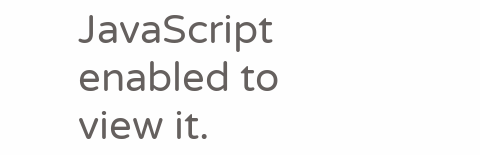JavaScript enabled to view it.